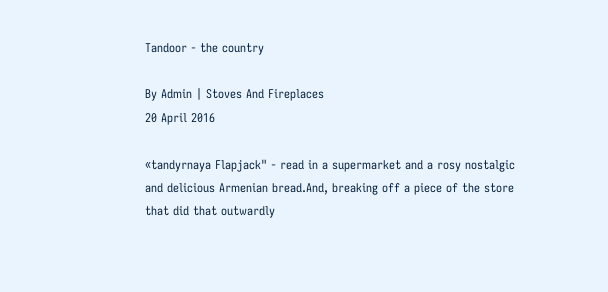Tandoor - the country

By Admin | Stoves And Fireplaces
20 April 2016

«tandyrnaya Flapjack" - read in a supermarket and a rosy nostalgic and delicious Armenian bread.And, breaking off a piece of the store that did that outwardly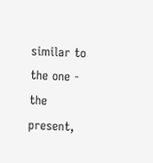similar to the one - the present,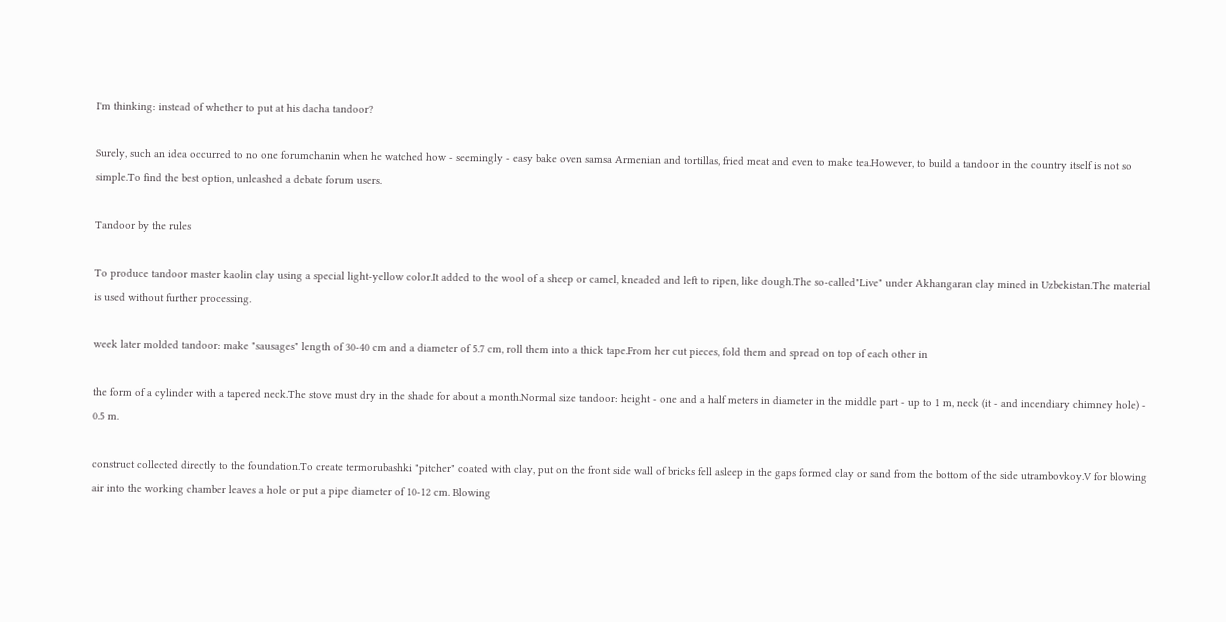I'm thinking: instead of whether to put at his dacha tandoor?

Surely, such an idea occurred to no one forumchanin when he watched how - seemingly - easy bake oven samsa Armenian and tortillas, fried meat and even to make tea.However, to build a tandoor in the country itself is not so simple.To find the best option, unleashed a debate forum users.

Tandoor by the rules

To produce tandoor master kaolin clay using a special light-yellow color.It added to the wool of a sheep or camel, kneaded and left to ripen, like dough.The so-called"Live" under Akhangaran clay mined in Uzbekistan.The material is used without further processing.

week later molded tandoor: make "sausages" length of 30-40 cm and a diameter of 5.7 cm, roll them into a thick tape.From her cut pieces, fold them and spread on top of each other in

the form of a cylinder with a tapered neck.The stove must dry in the shade for about a month.Normal size tandoor: height - one and a half meters in diameter in the middle part - up to 1 m, neck (it - and incendiary chimney hole) - 0.5 m.

construct collected directly to the foundation.To create termorubashki "pitcher" coated with clay, put on the front side wall of bricks fell asleep in the gaps formed clay or sand from the bottom of the side utrambovkoy.V for blowing air into the working chamber leaves a hole or put a pipe diameter of 10-12 cm. Blowing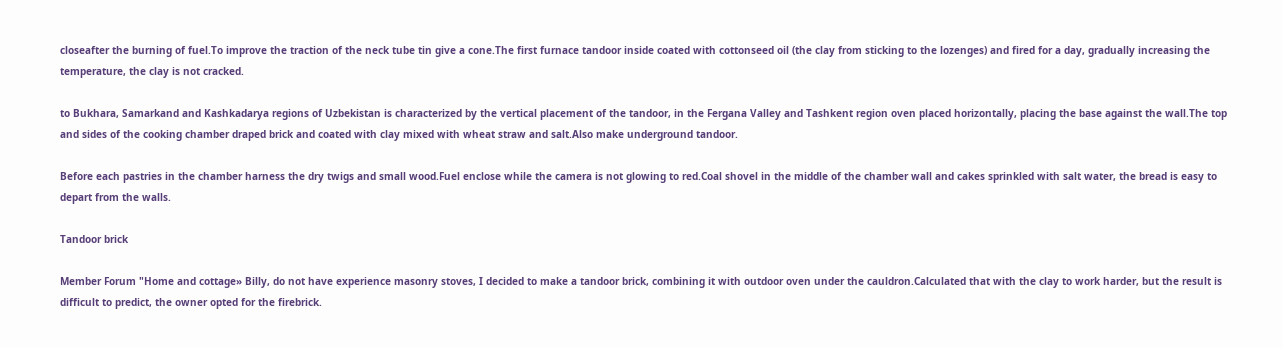closeafter the burning of fuel.To improve the traction of the neck tube tin give a cone.The first furnace tandoor inside coated with cottonseed oil (the clay from sticking to the lozenges) and fired for a day, gradually increasing the temperature, the clay is not cracked.

to Bukhara, Samarkand and Kashkadarya regions of Uzbekistan is characterized by the vertical placement of the tandoor, in the Fergana Valley and Tashkent region oven placed horizontally, placing the base against the wall.The top and sides of the cooking chamber draped brick and coated with clay mixed with wheat straw and salt.Also make underground tandoor.

Before each pastries in the chamber harness the dry twigs and small wood.Fuel enclose while the camera is not glowing to red.Coal shovel in the middle of the chamber wall and cakes sprinkled with salt water, the bread is easy to depart from the walls.

Tandoor brick

Member Forum "Home and cottage» Billy, do not have experience masonry stoves, I decided to make a tandoor brick, combining it with outdoor oven under the cauldron.Calculated that with the clay to work harder, but the result is difficult to predict, the owner opted for the firebrick.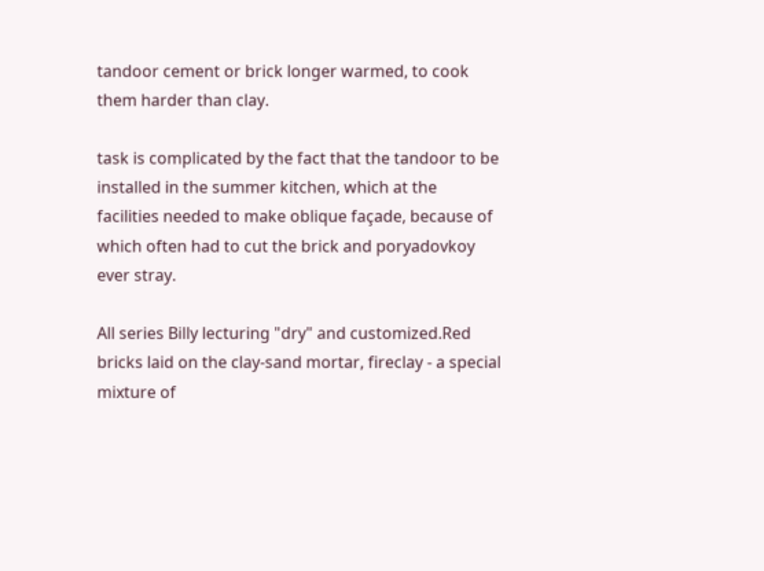tandoor cement or brick longer warmed, to cook them harder than clay.

task is complicated by the fact that the tandoor to be installed in the summer kitchen, which at the facilities needed to make oblique façade, because of which often had to cut the brick and poryadovkoy ever stray.

All series Billy lecturing "dry" and customized.Red bricks laid on the clay-sand mortar, fireclay - a special mixture of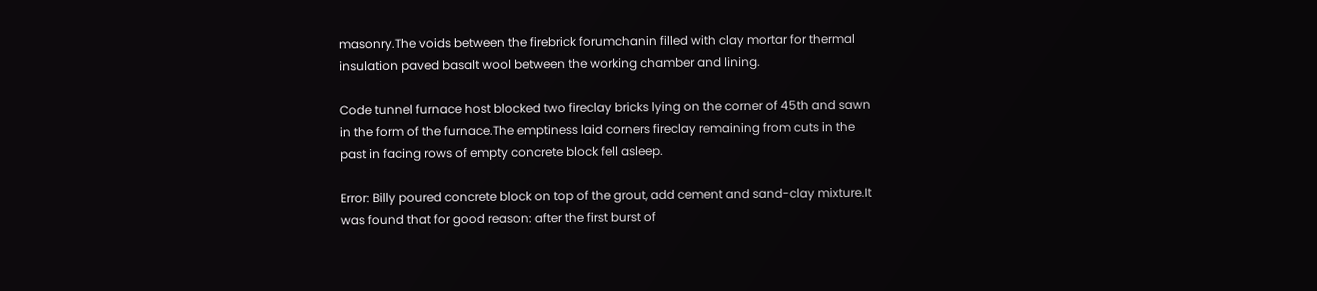masonry.The voids between the firebrick forumchanin filled with clay mortar for thermal insulation paved basalt wool between the working chamber and lining.

Code tunnel furnace host blocked two fireclay bricks lying on the corner of 45th and sawn in the form of the furnace.The emptiness laid corners fireclay remaining from cuts in the past in facing rows of empty concrete block fell asleep.

Error: Billy poured concrete block on top of the grout, add cement and sand-clay mixture.It was found that for good reason: after the first burst of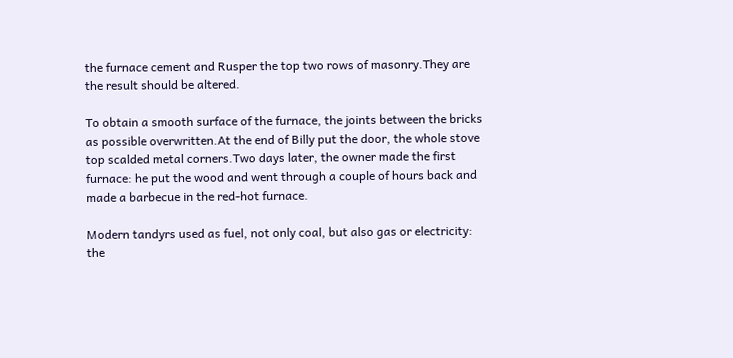the furnace cement and Rusper the top two rows of masonry.They are the result should be altered.

To obtain a smooth surface of the furnace, the joints between the bricks as possible overwritten.At the end of Billy put the door, the whole stove top scalded metal corners.Two days later, the owner made the first furnace: he put the wood and went through a couple of hours back and made a barbecue in the red-hot furnace.

Modern tandyrs used as fuel, not only coal, but also gas or electricity: the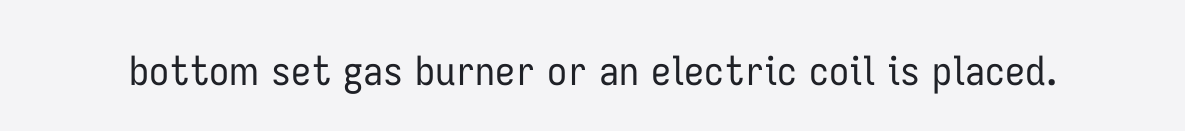bottom set gas burner or an electric coil is placed.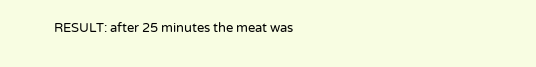RESULT: after 25 minutes the meat was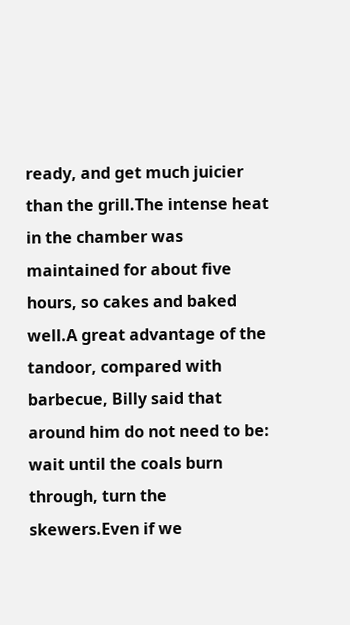ready, and get much juicier than the grill.The intense heat in the chamber was maintained for about five hours, so cakes and baked well.A great advantage of the tandoor, compared with barbecue, Billy said that around him do not need to be: wait until the coals burn through, turn the skewers.Even if we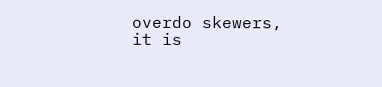overdo skewers, it is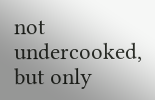not undercooked, but only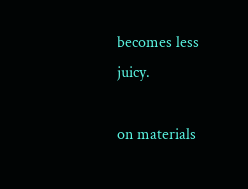becomes less juicy.

on materials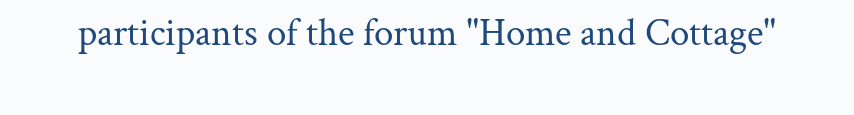participants of the forum "Home and Cottage"